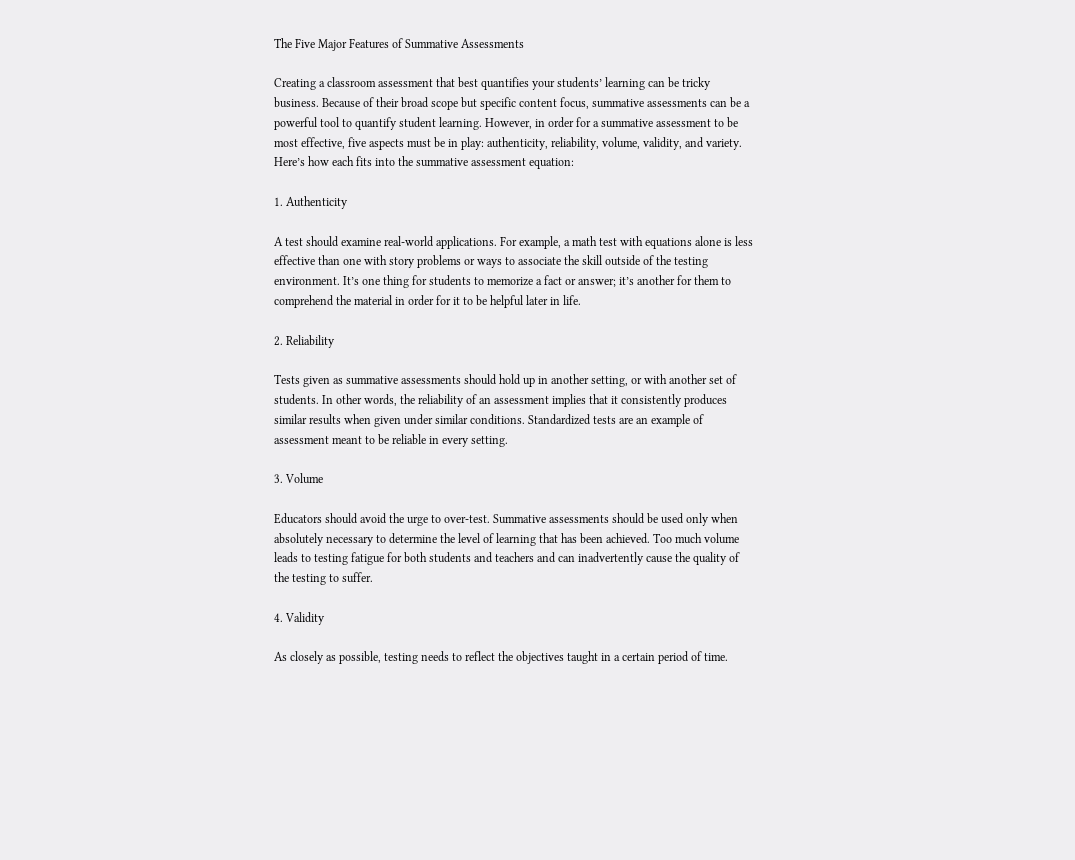The Five Major Features of Summative Assessments

Creating a classroom assessment that best quantifies your students’ learning can be tricky business. Because of their broad scope but specific content focus, summative assessments can be a powerful tool to quantify student learning. However, in order for a summative assessment to be most effective, five aspects must be in play: authenticity, reliability, volume, validity, and variety. Here’s how each fits into the summative assessment equation:

1. Authenticity

A test should examine real-world applications. For example, a math test with equations alone is less effective than one with story problems or ways to associate the skill outside of the testing environment. It’s one thing for students to memorize a fact or answer; it’s another for them to comprehend the material in order for it to be helpful later in life.

2. Reliability

Tests given as summative assessments should hold up in another setting, or with another set of students. In other words, the reliability of an assessment implies that it consistently produces similar results when given under similar conditions. Standardized tests are an example of assessment meant to be reliable in every setting.

3. Volume

Educators should avoid the urge to over-test. Summative assessments should be used only when absolutely necessary to determine the level of learning that has been achieved. Too much volume leads to testing fatigue for both students and teachers and can inadvertently cause the quality of the testing to suffer.

4. Validity

As closely as possible, testing needs to reflect the objectives taught in a certain period of time.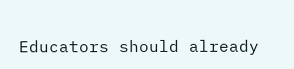Educators should already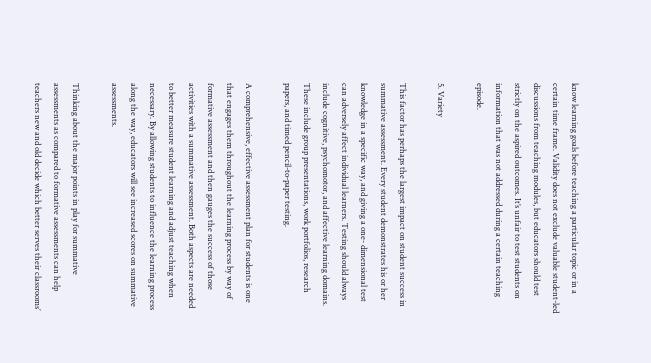know learning goals before teaching a particular topic or in a certain time frame. Validity does not exclude valuable student-led discussions from teaching modules, but educators should test strictly on the aspired outcomes. It’s unfair to test students on information that was not addressed during a certain teaching episode.

5. Variety

This factor has perhaps the largest impact on student success in summative assessment. Every student demonstrates his or her knowledge in a specific way, and giving a one- dimensional test can adversely affect individual learners. Testing should always include cognitive, psychomotor, and affective learning domains. These include group presentations, work portfolios, research papers, and timed pencil-to-paper testing.

A comprehensive, effective assessment plan for students is one that engages them throughout the learning process by way of formative assessment and then gauges the success of those activities with a summative assessment. Both aspects are needed to better measure student learning and adjust teaching when necessary. By allowing students to influence the learning process along the way, educators will see increased scores on summative assessments.

Thinking about the major points in play for summative assessments as compared to formative assessments can help teachers new and old decide which better serves their classrooms’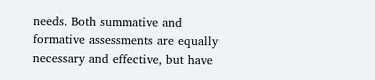needs. Both summative and formative assessments are equally necessary and effective, but have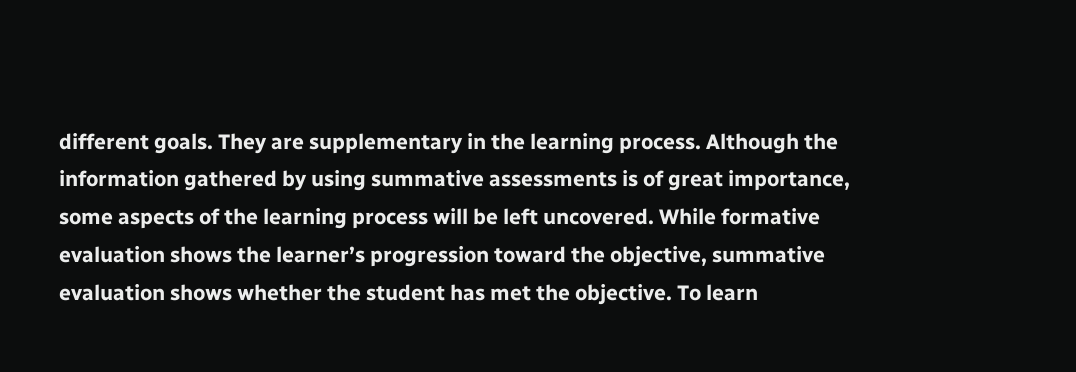different goals. They are supplementary in the learning process. Although the information gathered by using summative assessments is of great importance, some aspects of the learning process will be left uncovered. While formative evaluation shows the learner’s progression toward the objective, summative evaluation shows whether the student has met the objective. To learn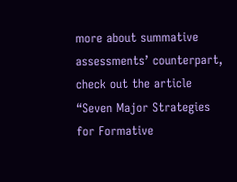more about summative assessments’ counterpart, check out the article “Seven Major Strategies for Formative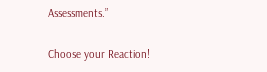Assessments.”

Choose your Reaction!